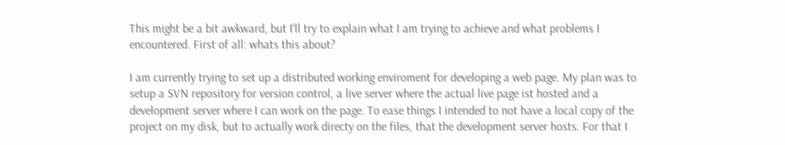This might be a bit awkward, but I'll try to explain what I am trying to achieve and what problems I encountered. First of all: whats this about?

I am currently trying to set up a distributed working enviroment for developing a web page. My plan was to setup a SVN repository for version control, a live server where the actual live page ist hosted and a development server where I can work on the page. To ease things I intended to not have a local copy of the project on my disk, but to actually work directy on the files, that the development server hosts. For that I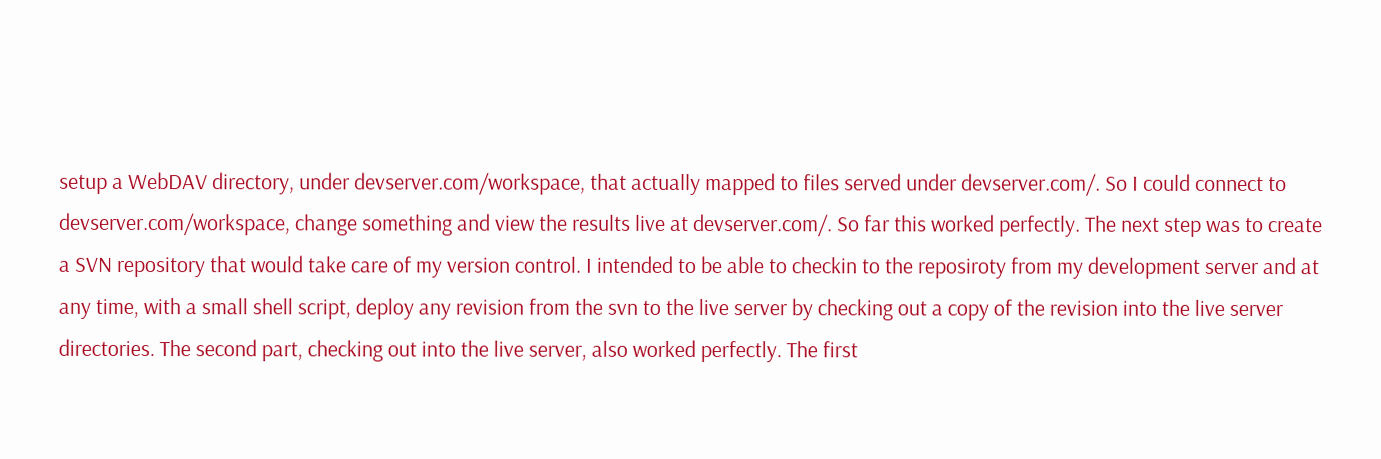setup a WebDAV directory, under devserver.com/workspace, that actually mapped to files served under devserver.com/. So I could connect to devserver.com/workspace, change something and view the results live at devserver.com/. So far this worked perfectly. The next step was to create a SVN repository that would take care of my version control. I intended to be able to checkin to the reposiroty from my development server and at any time, with a small shell script, deploy any revision from the svn to the live server by checking out a copy of the revision into the live server directories. The second part, checking out into the live server, also worked perfectly. The first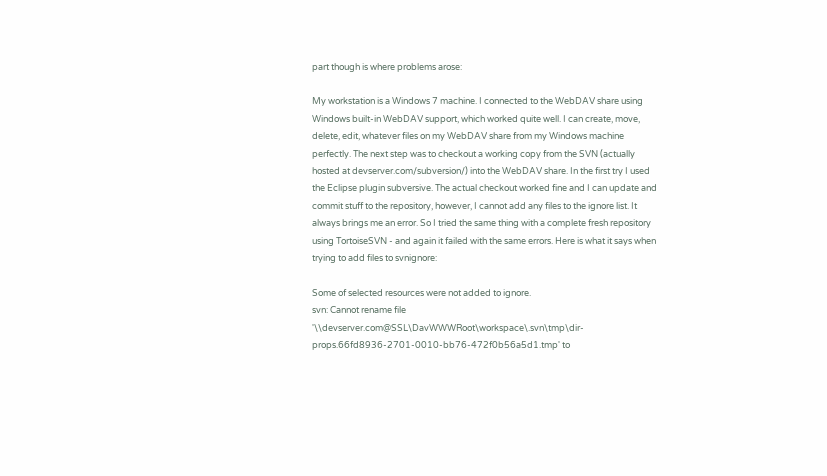part though is where problems arose:

My workstation is a Windows 7 machine. I connected to the WebDAV share using Windows built-in WebDAV support, which worked quite well. I can create, move, delete, edit, whatever files on my WebDAV share from my Windows machine perfectly. The next step was to checkout a working copy from the SVN (actually hosted at devserver.com/subversion/) into the WebDAV share. In the first try I used the Eclipse plugin subversive. The actual checkout worked fine and I can update and commit stuff to the repository, however, I cannot add any files to the ignore list. It always brings me an error. So I tried the same thing with a complete fresh repository using TortoiseSVN - and again it failed with the same errors. Here is what it says when trying to add files to svnignore:

Some of selected resources were not added to ignore.
svn: Cannot rename file '\\devserver.com@SSL\DavWWWRoot\workspace\.svn\tmp\dir-props.66fd8936-2701-0010-bb76-472f0b56a5d1.tmp' to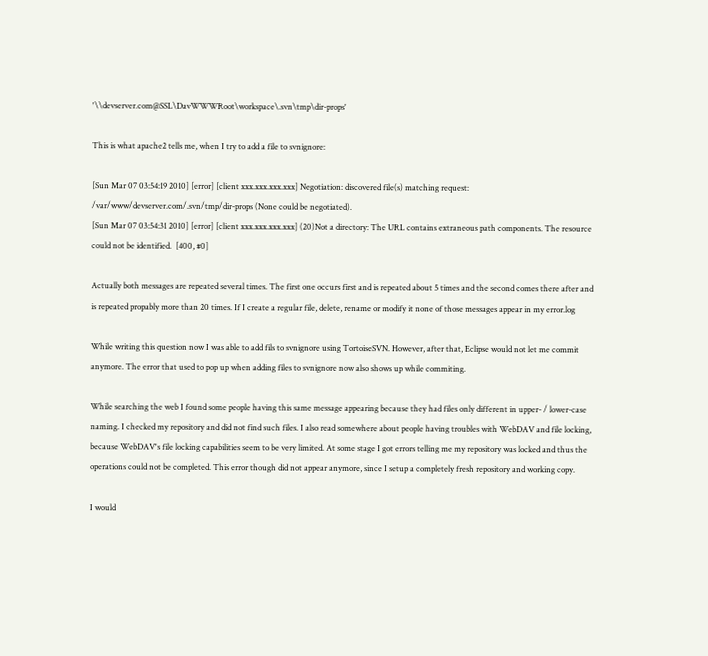'\\devserver.com@SSL\DavWWWRoot\workspace\.svn\tmp\dir-props'

This is what apache2 tells me, when I try to add a file to svnignore:

[Sun Mar 07 03:54:19 2010] [error] [client xxx.xxx.xxx.xxx] Negotiation: discovered file(s) matching request: /var/www/devserver.com/.svn/tmp/dir-props (None could be negotiated).
[Sun Mar 07 03:54:31 2010] [error] [client xxx.xxx.xxx.xxx] (20)Not a directory: The URL contains extraneous path components. The resource could not be identified.  [400, #0]

Actually both messages are repeated several times. The first one occurs first and is repeated about 5 times and the second comes there after and is repeated propably more than 20 times. If I create a regular file, delete, rename or modify it none of those messages appear in my error.log

While writing this question now I was able to add fils to svnignore using TortoiseSVN. However, after that, Eclipse would not let me commit anymore. The error that used to pop up when adding files to svnignore now also shows up while commiting.

While searching the web I found some people having this same message appearing because they had files only different in upper- / lower-case naming. I checked my repository and did not find such files. I also read somewhere about people having troubles with WebDAV and file locking, because WebDAV's file locking capabilities seem to be very limited. At some stage I got errors telling me my repository was locked and thus the operations could not be completed. This error though did not appear anymore, since I setup a completely fresh repository and working copy.

I would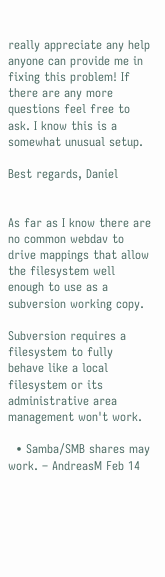really appreciate any help anyone can provide me in fixing this problem! If there are any more questions feel free to ask. I know this is a somewhat unusual setup.

Best regards, Daniel


As far as I know there are no common webdav to drive mappings that allow the filesystem well enough to use as a subversion working copy.

Subversion requires a filesystem to fully behave like a local filesystem or its administrative area management won't work.

  • Samba/SMB shares may work. – AndreasM Feb 14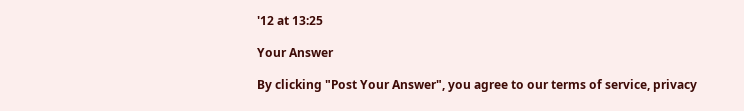'12 at 13:25

Your Answer

By clicking "Post Your Answer", you agree to our terms of service, privacy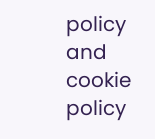policy and cookie policy